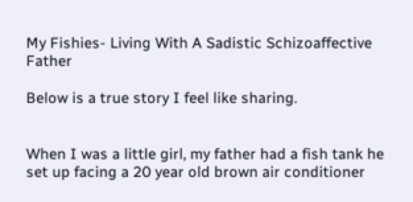My Fishies- Living With A Sadistic Schizoaffective Father

Below is a true story I feel like sharing.


When I was a little girl, my father had a fish tank he set up facing a 20 year old brown air conditioner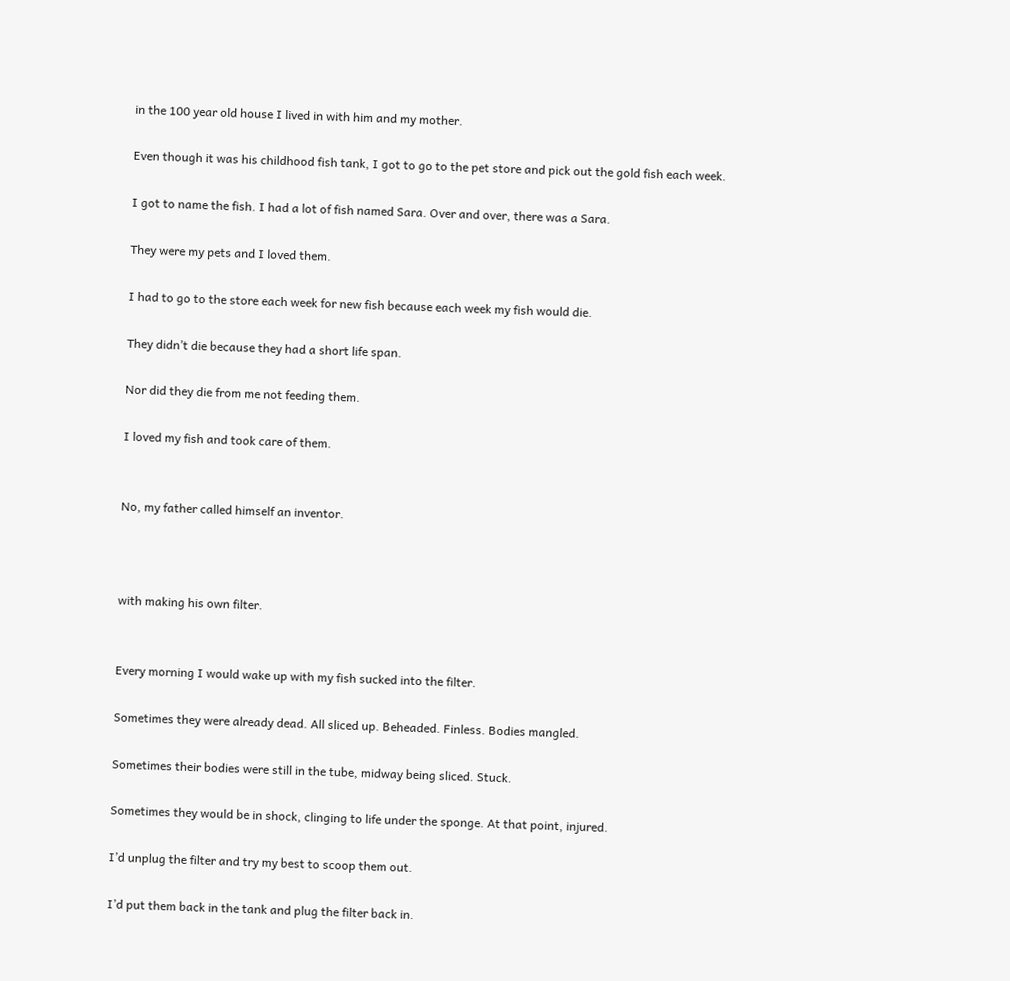in the 100 year old house I lived in with him and my mother.

Even though it was his childhood fish tank, I got to go to the pet store and pick out the gold fish each week.

I got to name the fish. I had a lot of fish named Sara. Over and over, there was a Sara.

They were my pets and I loved them.

I had to go to the store each week for new fish because each week my fish would die.

They didn’t die because they had a short life span.

Nor did they die from me not feeding them.

I loved my fish and took care of them.


No, my father called himself an inventor.



with making his own filter.


Every morning I would wake up with my fish sucked into the filter.

Sometimes they were already dead. All sliced up. Beheaded. Finless. Bodies mangled.

Sometimes their bodies were still in the tube, midway being sliced. Stuck.

Sometimes they would be in shock, clinging to life under the sponge. At that point, injured.

I’d unplug the filter and try my best to scoop them out.

I’d put them back in the tank and plug the filter back in.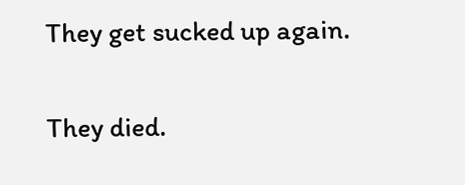They get sucked up again.

They died.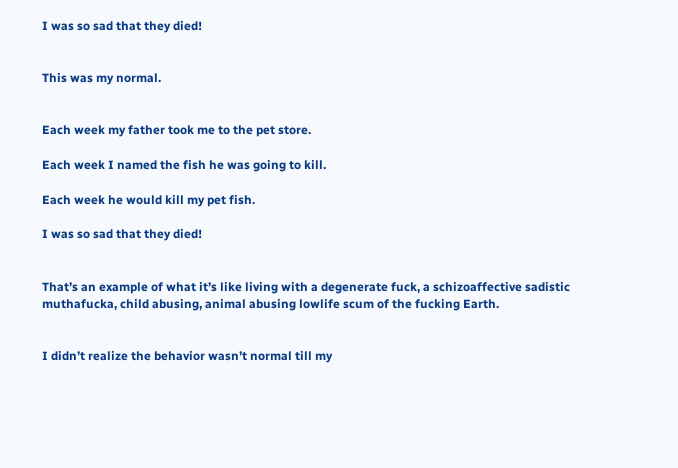I was so sad that they died!


This was my normal.


Each week my father took me to the pet store.

Each week I named the fish he was going to kill.

Each week he would kill my pet fish.

I was so sad that they died!


That’s an example of what it’s like living with a degenerate fuck, a schizoaffective sadistic muthafucka, child abusing, animal abusing lowlife scum of the fucking Earth.


I didn’t realize the behavior wasn’t normal till my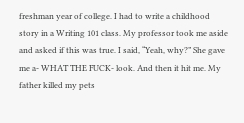freshman year of college. I had to write a childhood story in a Writing 101 class. My professor took me aside and asked if this was true. I said, “Yeah, why?” She gave me a- WHAT THE FUCK- look. And then it hit me. My father killed my pets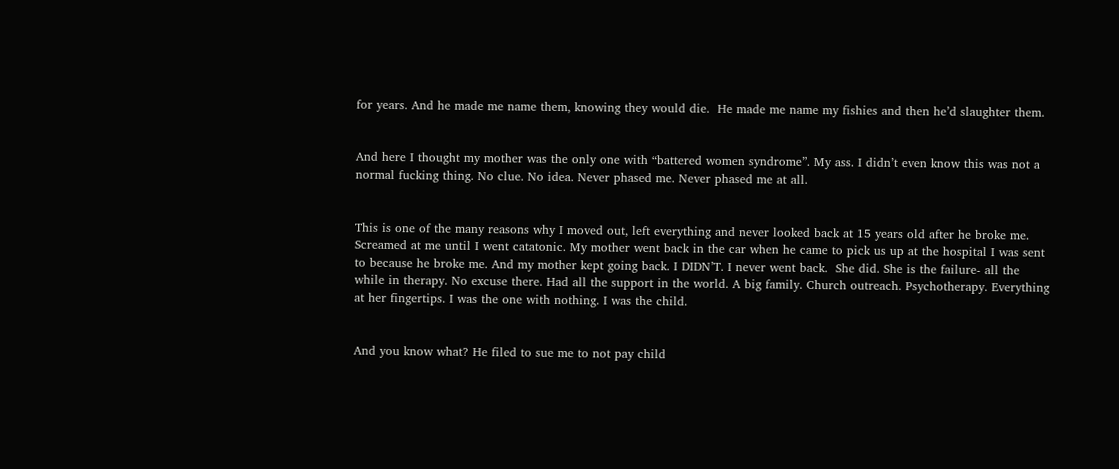for years. And he made me name them, knowing they would die.  He made me name my fishies and then he’d slaughter them.


And here I thought my mother was the only one with “battered women syndrome”. My ass. I didn’t even know this was not a normal fucking thing. No clue. No idea. Never phased me. Never phased me at all.


This is one of the many reasons why I moved out, left everything and never looked back at 15 years old after he broke me. Screamed at me until I went catatonic. My mother went back in the car when he came to pick us up at the hospital I was sent to because he broke me. And my mother kept going back. I DIDN’T. I never went back.  She did. She is the failure- all the while in therapy. No excuse there. Had all the support in the world. A big family. Church outreach. Psychotherapy. Everything at her fingertips. I was the one with nothing. I was the child.


And you know what? He filed to sue me to not pay child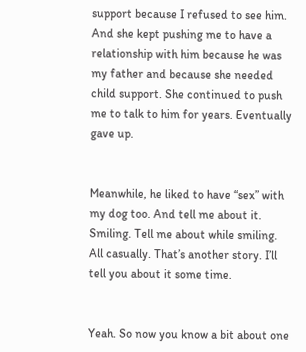support because I refused to see him. And she kept pushing me to have a relationship with him because he was my father and because she needed child support. She continued to push me to talk to him for years. Eventually gave up.


Meanwhile, he liked to have “sex” with my dog too. And tell me about it. Smiling. Tell me about while smiling. All casually. That’s another story. I’ll tell you about it some time.


Yeah. So now you know a bit about one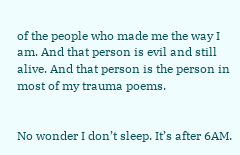of the people who made me the way I am. And that person is evil and still alive. And that person is the person in most of my trauma poems.


No wonder I don’t sleep. It’s after 6AM.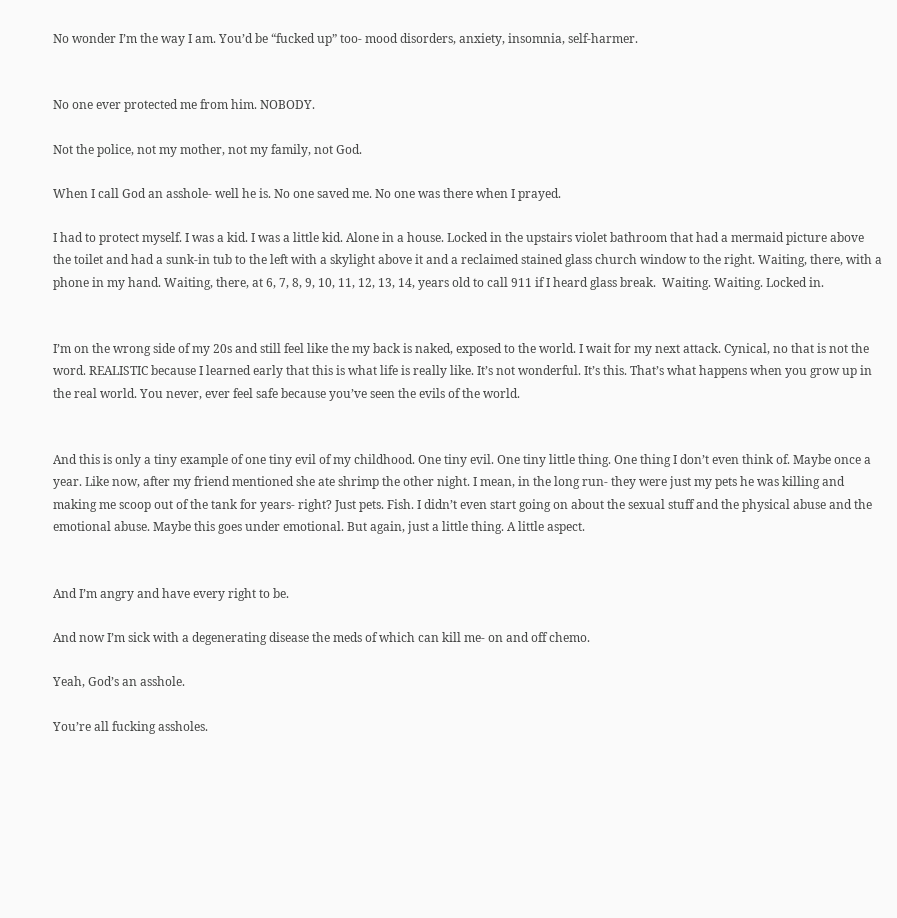No wonder I’m the way I am. You’d be “fucked up” too- mood disorders, anxiety, insomnia, self-harmer.


No one ever protected me from him. NOBODY.

Not the police, not my mother, not my family, not God.

When I call God an asshole- well he is. No one saved me. No one was there when I prayed.

I had to protect myself. I was a kid. I was a little kid. Alone in a house. Locked in the upstairs violet bathroom that had a mermaid picture above the toilet and had a sunk-in tub to the left with a skylight above it and a reclaimed stained glass church window to the right. Waiting, there, with a phone in my hand. Waiting, there, at 6, 7, 8, 9, 10, 11, 12, 13, 14, years old to call 911 if I heard glass break.  Waiting. Waiting. Locked in.


I’m on the wrong side of my 20s and still feel like the my back is naked, exposed to the world. I wait for my next attack. Cynical, no that is not the word. REALISTIC because I learned early that this is what life is really like. It’s not wonderful. It’s this. That’s what happens when you grow up in the real world. You never, ever feel safe because you’ve seen the evils of the world.


And this is only a tiny example of one tiny evil of my childhood. One tiny evil. One tiny little thing. One thing I don’t even think of. Maybe once a year. Like now, after my friend mentioned she ate shrimp the other night. I mean, in the long run- they were just my pets he was killing and making me scoop out of the tank for years- right? Just pets. Fish. I didn’t even start going on about the sexual stuff and the physical abuse and the emotional abuse. Maybe this goes under emotional. But again, just a little thing. A little aspect.


And I’m angry and have every right to be.

And now I’m sick with a degenerating disease the meds of which can kill me- on and off chemo.

Yeah, God’s an asshole.

You’re all fucking assholes.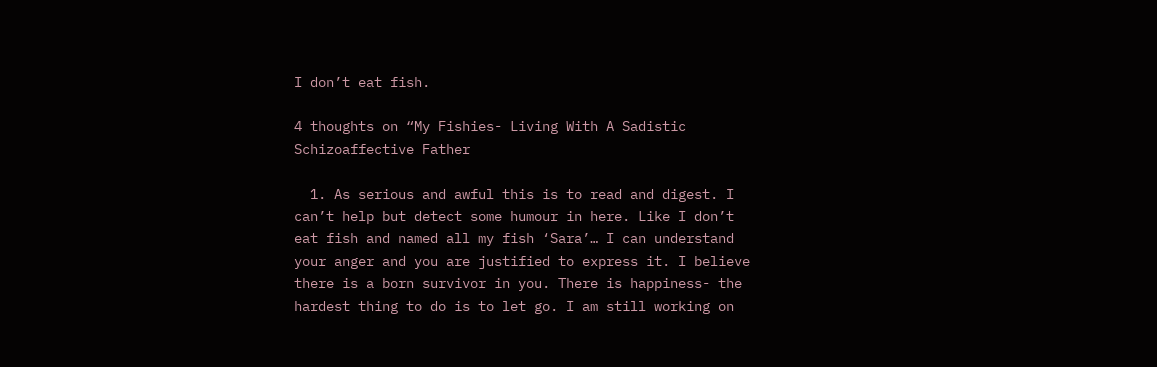I don’t eat fish.

4 thoughts on “My Fishies- Living With A Sadistic Schizoaffective Father

  1. As serious and awful this is to read and digest. I can’t help but detect some humour in here. Like I don’t eat fish and named all my fish ‘Sara’… I can understand your anger and you are justified to express it. I believe there is a born survivor in you. There is happiness- the hardest thing to do is to let go. I am still working on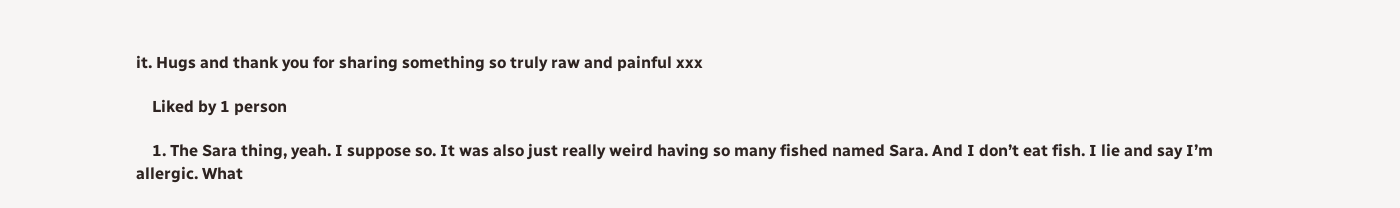it. Hugs and thank you for sharing something so truly raw and painful xxx

    Liked by 1 person

    1. The Sara thing, yeah. I suppose so. It was also just really weird having so many fished named Sara. And I don’t eat fish. I lie and say I’m allergic. What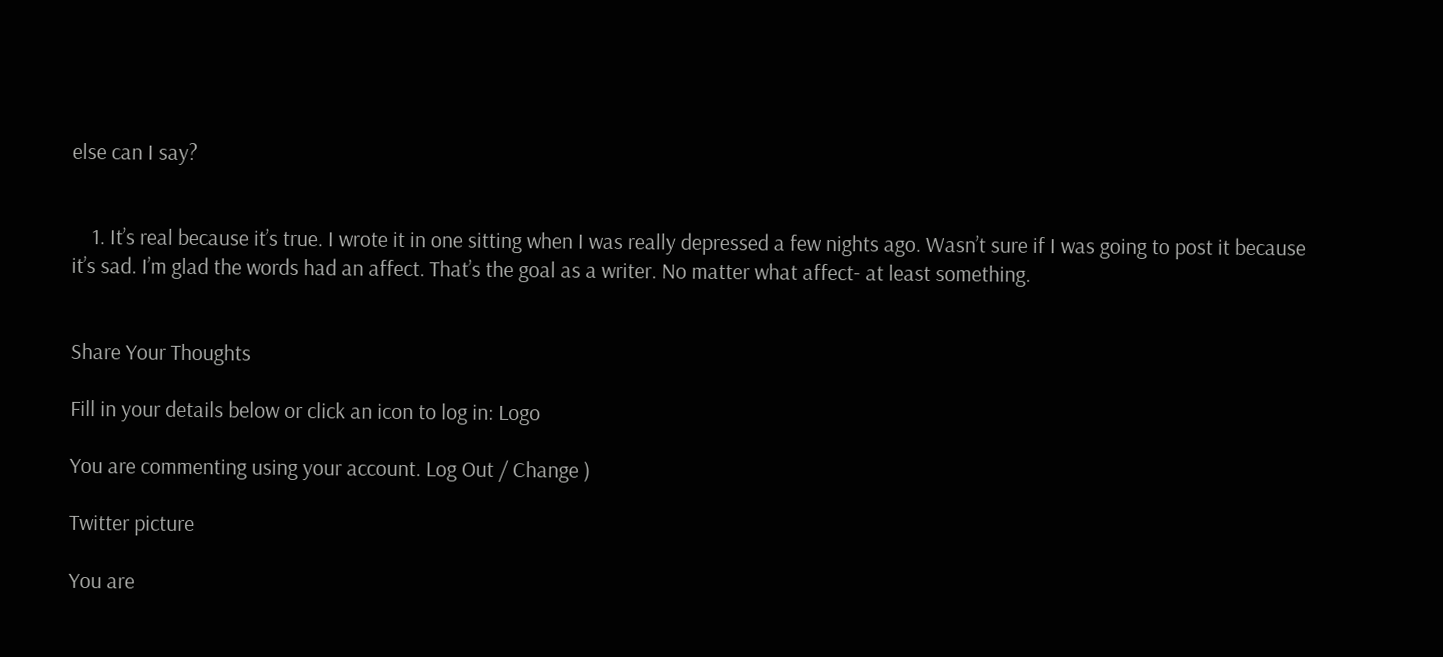else can I say?


    1. It’s real because it’s true. I wrote it in one sitting when I was really depressed a few nights ago. Wasn’t sure if I was going to post it because it’s sad. I’m glad the words had an affect. That’s the goal as a writer. No matter what affect- at least something.


Share Your Thoughts

Fill in your details below or click an icon to log in: Logo

You are commenting using your account. Log Out / Change )

Twitter picture

You are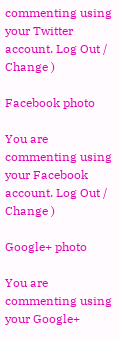commenting using your Twitter account. Log Out / Change )

Facebook photo

You are commenting using your Facebook account. Log Out / Change )

Google+ photo

You are commenting using your Google+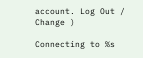account. Log Out / Change )

Connecting to %s